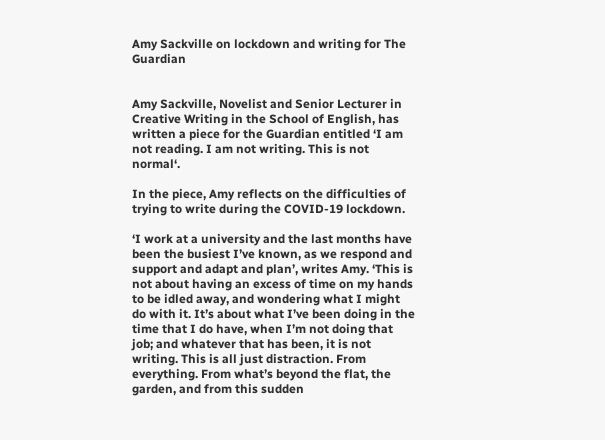Amy Sackville on lockdown and writing for The Guardian


Amy Sackville, Novelist and Senior Lecturer in Creative Writing in the School of English, has written a piece for the Guardian entitled ‘I am not reading. I am not writing. This is not normal‘.

In the piece, Amy reflects on the difficulties of trying to write during the COVID-19 lockdown.

‘I work at a university and the last months have been the busiest I’ve known, as we respond and support and adapt and plan’, writes Amy. ‘This is not about having an excess of time on my hands to be idled away, and wondering what I might do with it. It’s about what I’ve been doing in the time that I do have, when I’m not doing that job; and whatever that has been, it is not writing. This is all just distraction. From everything. From what’s beyond the flat, the garden, and from this sudden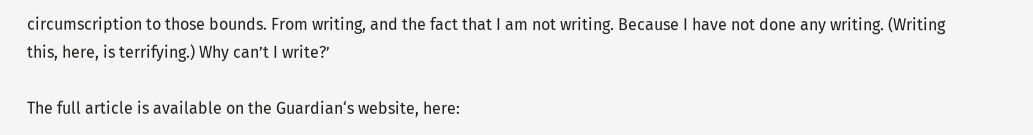circumscription to those bounds. From writing, and the fact that I am not writing. Because I have not done any writing. (Writing this, here, is terrifying.) Why can’t I write?’

The full article is available on the Guardian‘s website, here: